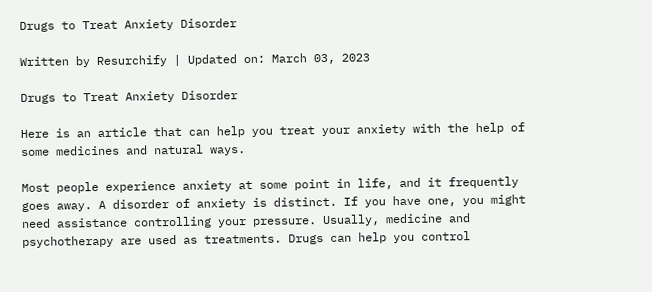Drugs to Treat Anxiety Disorder

Written by Resurchify | Updated on: March 03, 2023

Drugs to Treat Anxiety Disorder

Here is an article that can help you treat your anxiety with the help of some medicines and natural ways.

Most people experience anxiety at some point in life, and it frequently goes away. A disorder of anxiety is distinct. If you have one, you might need assistance controlling your pressure. Usually, medicine and psychotherapy are used as treatments. Drugs can help you control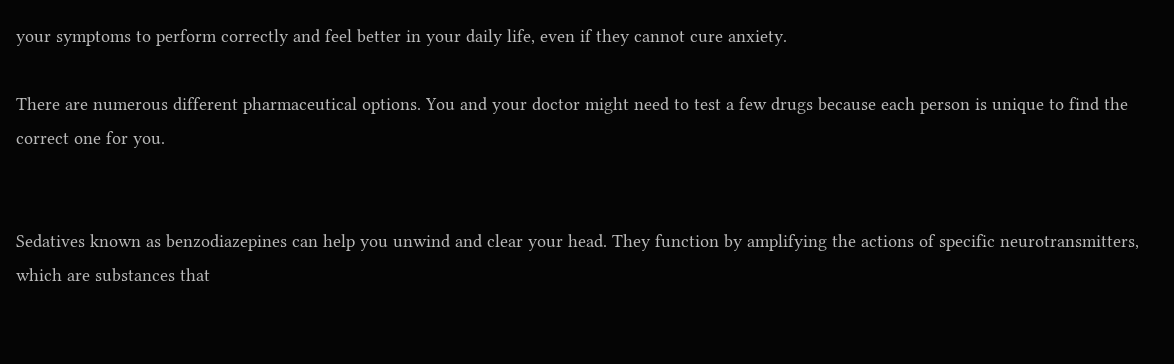your symptoms to perform correctly and feel better in your daily life, even if they cannot cure anxiety.

There are numerous different pharmaceutical options. You and your doctor might need to test a few drugs because each person is unique to find the correct one for you.


Sedatives known as benzodiazepines can help you unwind and clear your head. They function by amplifying the actions of specific neurotransmitters, which are substances that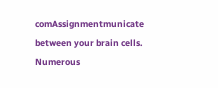comAssignmentmunicate between your brain cells. Numerous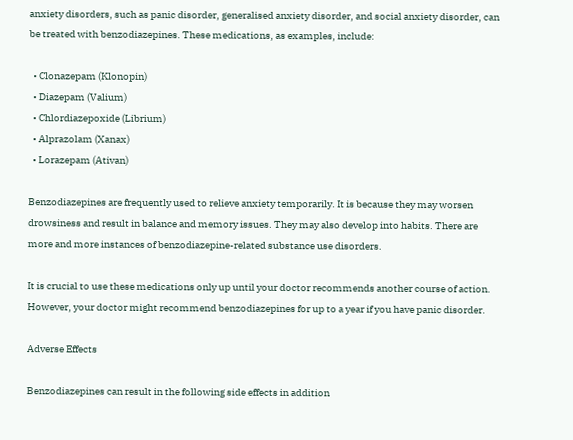anxiety disorders, such as panic disorder, generalised anxiety disorder, and social anxiety disorder, can be treated with benzodiazepines. These medications, as examples, include:

  • Clonazepam (Klonopin)
  • Diazepam (Valium)
  • Chlordiazepoxide (Librium)
  • Alprazolam (Xanax)
  • Lorazepam (Ativan)

Benzodiazepines are frequently used to relieve anxiety temporarily. It is because they may worsen drowsiness and result in balance and memory issues. They may also develop into habits. There are more and more instances of benzodiazepine-related substance use disorders.

It is crucial to use these medications only up until your doctor recommends another course of action. However, your doctor might recommend benzodiazepines for up to a year if you have panic disorder.

Adverse Effects

Benzodiazepines can result in the following side effects in addition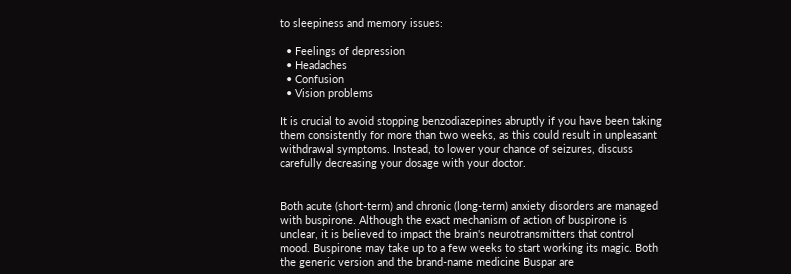to sleepiness and memory issues:

  • Feelings of depression
  • Headaches
  • Confusion
  • Vision problems

It is crucial to avoid stopping benzodiazepines abruptly if you have been taking them consistently for more than two weeks, as this could result in unpleasant withdrawal symptoms. Instead, to lower your chance of seizures, discuss carefully decreasing your dosage with your doctor.


Both acute (short-term) and chronic (long-term) anxiety disorders are managed with buspirone. Although the exact mechanism of action of buspirone is unclear, it is believed to impact the brain's neurotransmitters that control mood. Buspirone may take up to a few weeks to start working its magic. Both the generic version and the brand-name medicine Buspar are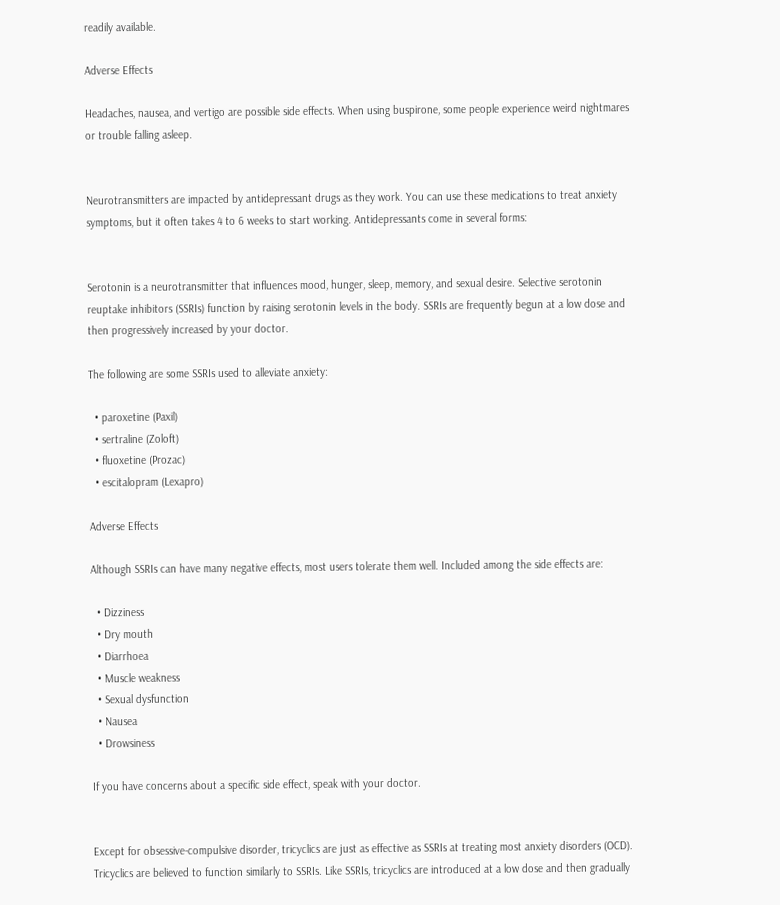readily available.

Adverse Effects

Headaches, nausea, and vertigo are possible side effects. When using buspirone, some people experience weird nightmares or trouble falling asleep.


Neurotransmitters are impacted by antidepressant drugs as they work. You can use these medications to treat anxiety symptoms, but it often takes 4 to 6 weeks to start working. Antidepressants come in several forms:


Serotonin is a neurotransmitter that influences mood, hunger, sleep, memory, and sexual desire. Selective serotonin reuptake inhibitors (SSRIs) function by raising serotonin levels in the body. SSRIs are frequently begun at a low dose and then progressively increased by your doctor.

The following are some SSRIs used to alleviate anxiety:

  • paroxetine (Paxil)
  • sertraline (Zoloft)
  • fluoxetine (Prozac)
  • escitalopram (Lexapro)

Adverse Effects

Although SSRIs can have many negative effects, most users tolerate them well. Included among the side effects are:

  • Dizziness
  • Dry mouth
  • Diarrhoea
  • Muscle weakness
  • Sexual dysfunction
  • Nausea
  • Drowsiness

If you have concerns about a specific side effect, speak with your doctor.


Except for obsessive-compulsive disorder, tricyclics are just as effective as SSRIs at treating most anxiety disorders (OCD). Tricyclics are believed to function similarly to SSRIs. Like SSRIs, tricyclics are introduced at a low dose and then gradually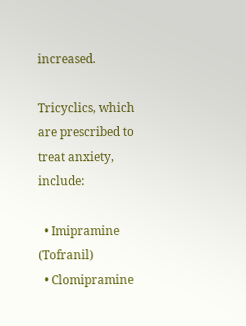increased.

Tricyclics, which are prescribed to treat anxiety, include:

  • Imipramine (Tofranil)
  • Clomipramine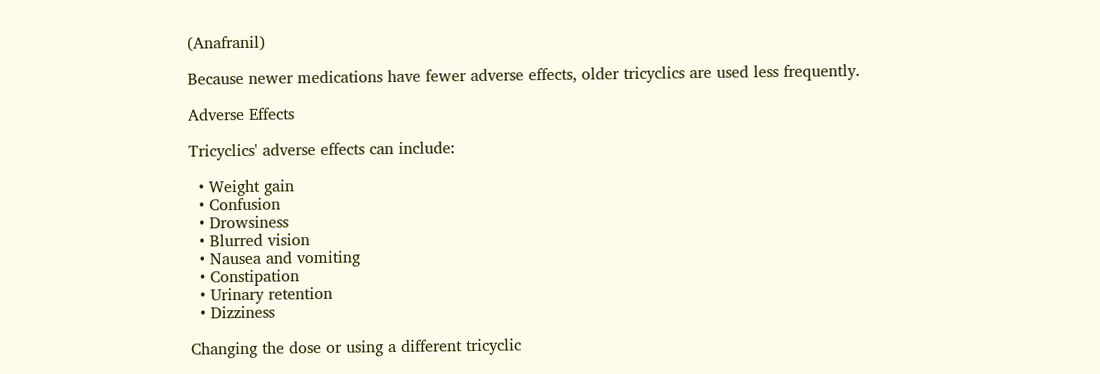(Anafranil)

Because newer medications have fewer adverse effects, older tricyclics are used less frequently.

Adverse Effects

Tricyclics' adverse effects can include:

  • Weight gain
  • Confusion
  • Drowsiness
  • Blurred vision
  • Nausea and vomiting
  • Constipation
  • Urinary retention
  • Dizziness

Changing the dose or using a different tricyclic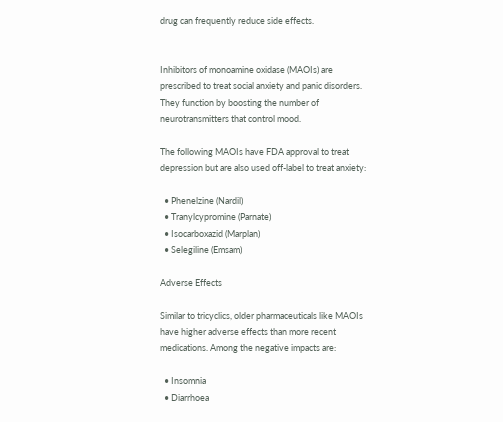drug can frequently reduce side effects.


Inhibitors of monoamine oxidase (MAOIs) are prescribed to treat social anxiety and panic disorders. They function by boosting the number of neurotransmitters that control mood.

The following MAOIs have FDA approval to treat depression but are also used off-label to treat anxiety:

  • Phenelzine (Nardil)
  • Tranylcypromine (Parnate)
  • Isocarboxazid (Marplan)
  • Selegiline (Emsam)

Adverse Effects

Similar to tricyclics, older pharmaceuticals like MAOIs have higher adverse effects than more recent medications. Among the negative impacts are:

  • Insomnia
  • Diarrhoea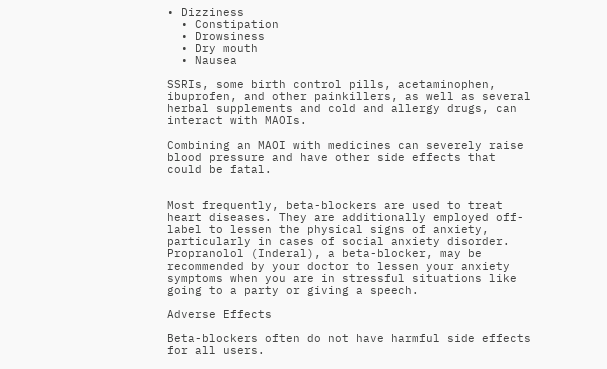• Dizziness
  • Constipation
  • Drowsiness
  • Dry mouth
  • Nausea

SSRIs, some birth control pills, acetaminophen, ibuprofen, and other painkillers, as well as several herbal supplements and cold and allergy drugs, can interact with MAOIs.

Combining an MAOI with medicines can severely raise blood pressure and have other side effects that could be fatal.


Most frequently, beta-blockers are used to treat heart diseases. They are additionally employed off-label to lessen the physical signs of anxiety, particularly in cases of social anxiety disorder. Propranolol (Inderal), a beta-blocker, may be recommended by your doctor to lessen your anxiety symptoms when you are in stressful situations like going to a party or giving a speech.

Adverse Effects

Beta-blockers often do not have harmful side effects for all users.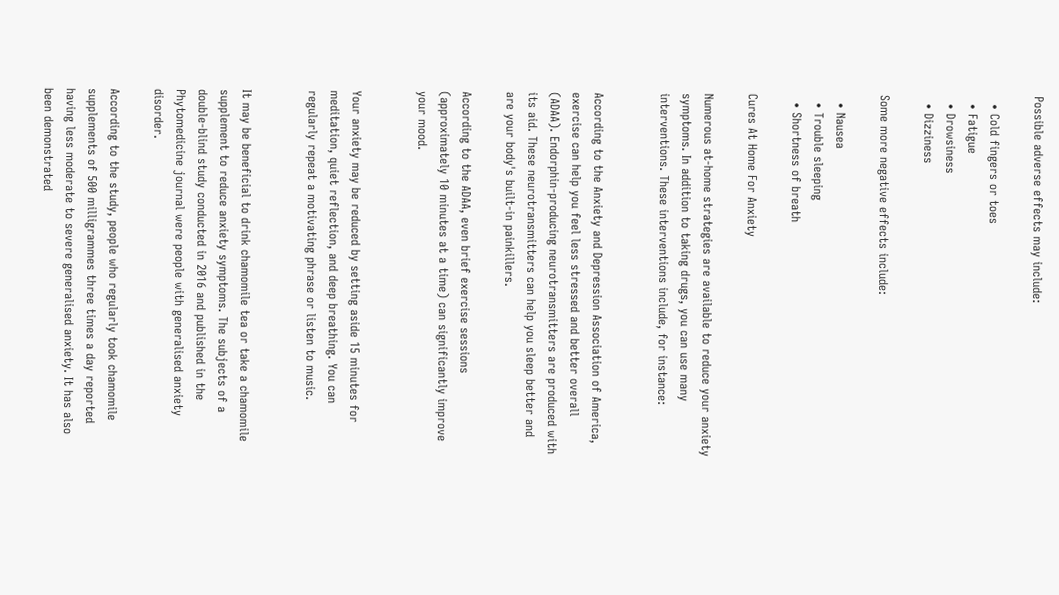Possible adverse effects may include:

  • Cold fingers or toes
  • Fatigue
  • Drowsiness
  • Dizziness

Some more negative effects include:

  • Nausea
  • Trouble sleeping
  • Shortness of breath

Cures At Home For Anxiety

Numerous at-home strategies are available to reduce your anxiety symptoms. In addition to taking drugs, you can use many interventions. These interventions include, for instance:


According to the Anxiety and Depression Association of America, exercise can help you feel less stressed and better overall (ADAA). Endorphin-producing neurotransmitters are produced with its aid. These neurotransmitters can help you sleep better and are your body's built-in painkillers.

According to the ADAA, even brief exercise sessions (approximately 10 minutes at a time) can significantly improve your mood.


Your anxiety may be reduced by setting aside 15 minutes for meditation, quiet reflection, and deep breathing. You can regularly repeat a motivating phrase or listen to music.


It may be beneficial to drink chamomile tea or take a chamomile supplement to reduce anxiety symptoms. The subjects of a double-blind study conducted in 2016 and published in the Phytomedicine journal were people with generalised anxiety disorder.

According to the study, people who regularly took chamomile supplements of 500 milligrammes three times a day reported having less moderate to severe generalised anxiety. It has also been demonstrated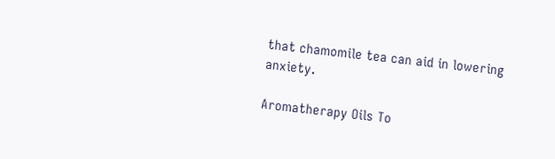that chamomile tea can aid in lowering anxiety.

Aromatherapy Oils To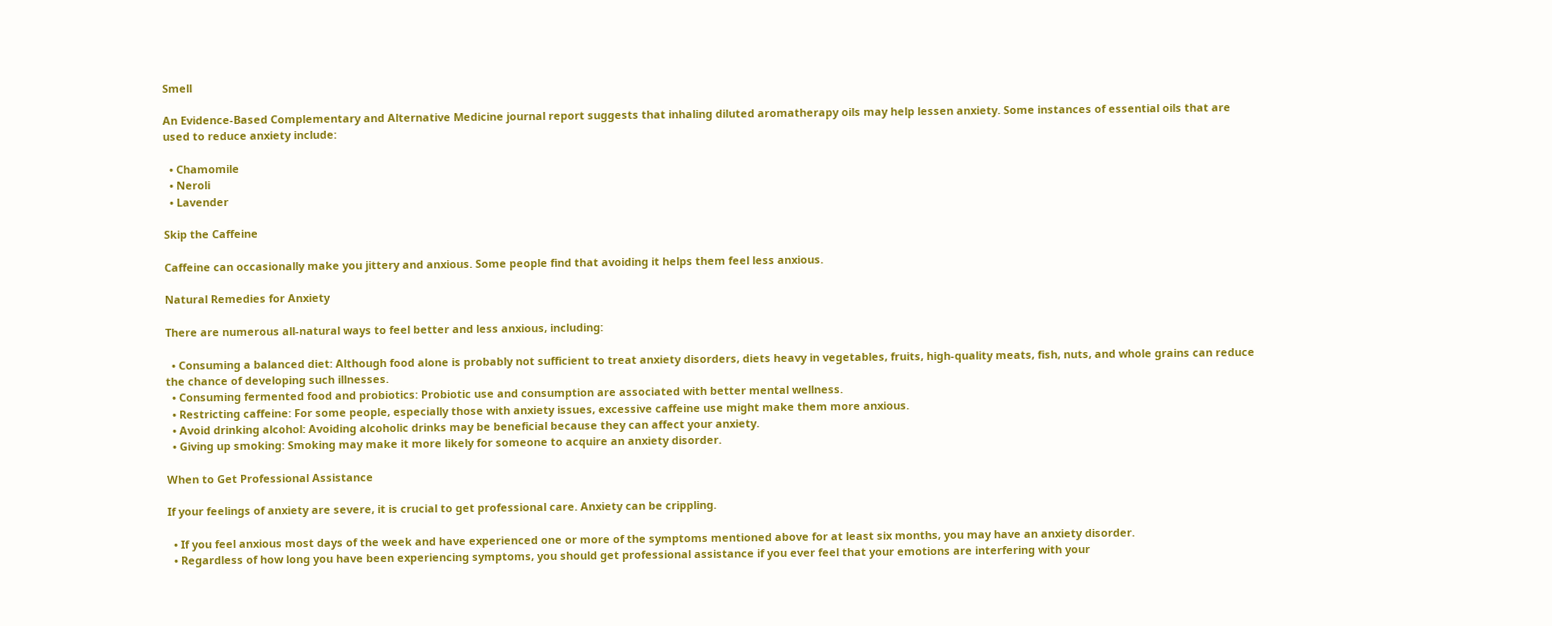Smell

An Evidence-Based Complementary and Alternative Medicine journal report suggests that inhaling diluted aromatherapy oils may help lessen anxiety. Some instances of essential oils that are used to reduce anxiety include:

  • Chamomile
  • Neroli
  • Lavender

Skip the Caffeine

Caffeine can occasionally make you jittery and anxious. Some people find that avoiding it helps them feel less anxious.

Natural Remedies for Anxiety

There are numerous all-natural ways to feel better and less anxious, including:

  • Consuming a balanced diet: Although food alone is probably not sufficient to treat anxiety disorders, diets heavy in vegetables, fruits, high-quality meats, fish, nuts, and whole grains can reduce the chance of developing such illnesses.
  • Consuming fermented food and probiotics: Probiotic use and consumption are associated with better mental wellness.
  • Restricting caffeine: For some people, especially those with anxiety issues, excessive caffeine use might make them more anxious.
  • Avoid drinking alcohol: Avoiding alcoholic drinks may be beneficial because they can affect your anxiety.
  • Giving up smoking: Smoking may make it more likely for someone to acquire an anxiety disorder.

When to Get Professional Assistance

If your feelings of anxiety are severe, it is crucial to get professional care. Anxiety can be crippling.

  • If you feel anxious most days of the week and have experienced one or more of the symptoms mentioned above for at least six months, you may have an anxiety disorder.
  • Regardless of how long you have been experiencing symptoms, you should get professional assistance if you ever feel that your emotions are interfering with your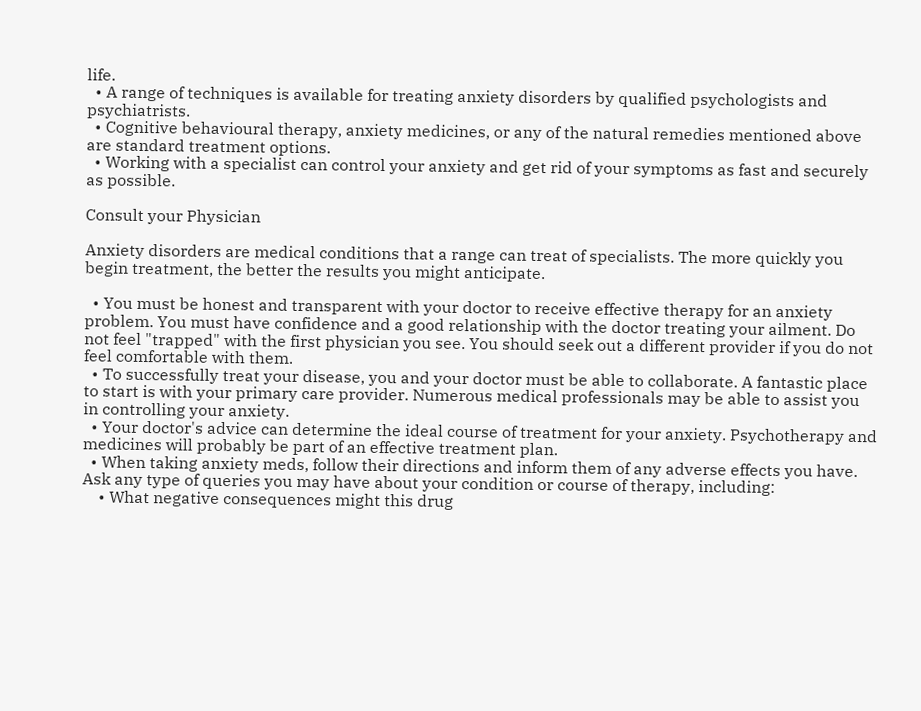life.
  • A range of techniques is available for treating anxiety disorders by qualified psychologists and psychiatrists.
  • Cognitive behavioural therapy, anxiety medicines, or any of the natural remedies mentioned above are standard treatment options.
  • Working with a specialist can control your anxiety and get rid of your symptoms as fast and securely as possible.

Consult your Physician

Anxiety disorders are medical conditions that a range can treat of specialists. The more quickly you begin treatment, the better the results you might anticipate.

  • You must be honest and transparent with your doctor to receive effective therapy for an anxiety problem. You must have confidence and a good relationship with the doctor treating your ailment. Do not feel "trapped" with the first physician you see. You should seek out a different provider if you do not feel comfortable with them.
  • To successfully treat your disease, you and your doctor must be able to collaborate. A fantastic place to start is with your primary care provider. Numerous medical professionals may be able to assist you in controlling your anxiety.
  • Your doctor's advice can determine the ideal course of treatment for your anxiety. Psychotherapy and medicines will probably be part of an effective treatment plan.
  • When taking anxiety meds, follow their directions and inform them of any adverse effects you have. Ask any type of queries you may have about your condition or course of therapy, including:
    • What negative consequences might this drug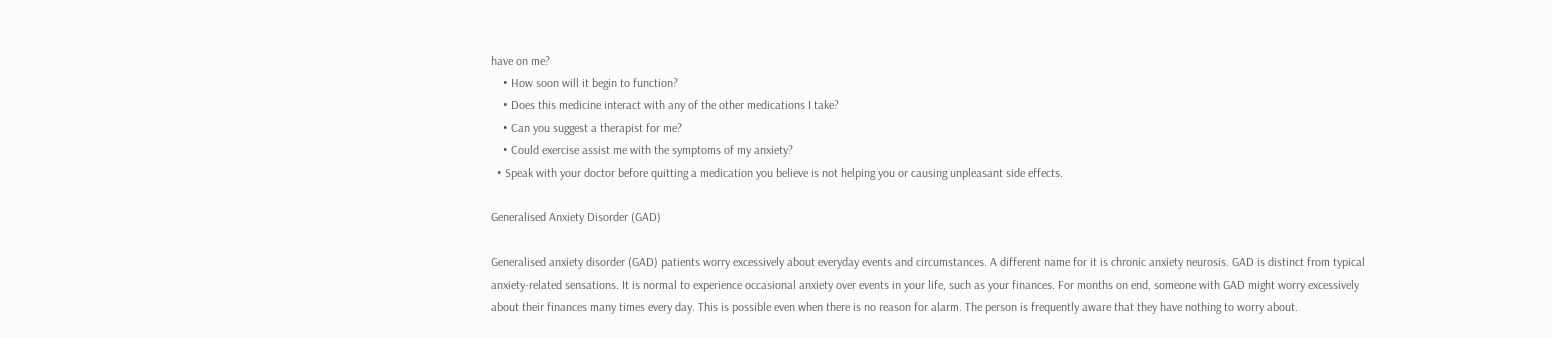have on me?
    • How soon will it begin to function?
    • Does this medicine interact with any of the other medications I take?
    • Can you suggest a therapist for me?
    • Could exercise assist me with the symptoms of my anxiety?
  • Speak with your doctor before quitting a medication you believe is not helping you or causing unpleasant side effects.

Generalised Anxiety Disorder (GAD)

Generalised anxiety disorder (GAD) patients worry excessively about everyday events and circumstances. A different name for it is chronic anxiety neurosis. GAD is distinct from typical anxiety-related sensations. It is normal to experience occasional anxiety over events in your life, such as your finances. For months on end, someone with GAD might worry excessively about their finances many times every day. This is possible even when there is no reason for alarm. The person is frequently aware that they have nothing to worry about.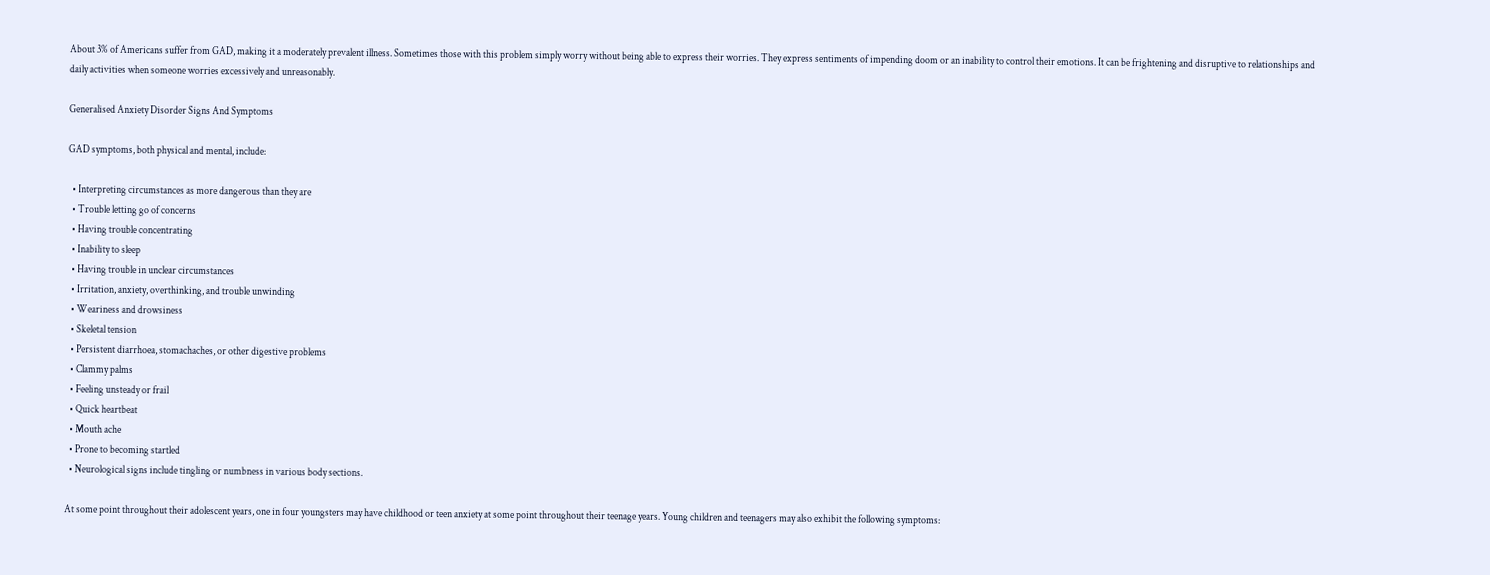About 3% of Americans suffer from GAD, making it a moderately prevalent illness. Sometimes those with this problem simply worry without being able to express their worries. They express sentiments of impending doom or an inability to control their emotions. It can be frightening and disruptive to relationships and daily activities when someone worries excessively and unreasonably.

Generalised Anxiety Disorder Signs And Symptoms

GAD symptoms, both physical and mental, include:

  • Interpreting circumstances as more dangerous than they are
  • Trouble letting go of concerns
  • Having trouble concentrating
  • Inability to sleep
  • Having trouble in unclear circumstances
  • Irritation, anxiety, overthinking, and trouble unwinding
  • Weariness and drowsiness
  • Skeletal tension
  • Persistent diarrhoea, stomachaches, or other digestive problems
  • Clammy palms
  • Feeling unsteady or frail
  • Quick heartbeat
  • Mouth ache
  • Prone to becoming startled
  • Neurological signs include tingling or numbness in various body sections.

At some point throughout their adolescent years, one in four youngsters may have childhood or teen anxiety at some point throughout their teenage years. Young children and teenagers may also exhibit the following symptoms: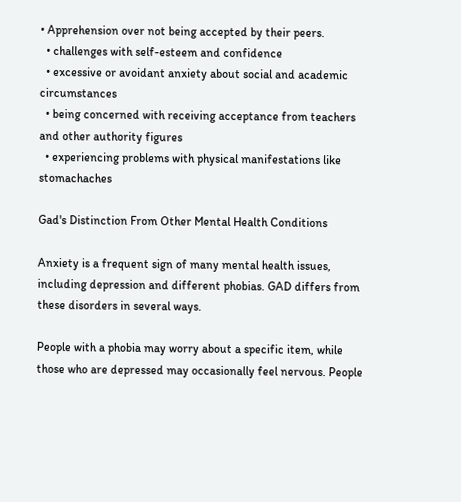• Apprehension over not being accepted by their peers.
  • challenges with self-esteem and confidence
  • excessive or avoidant anxiety about social and academic circumstances
  • being concerned with receiving acceptance from teachers and other authority figures
  • experiencing problems with physical manifestations like stomachaches

Gad's Distinction From Other Mental Health Conditions

Anxiety is a frequent sign of many mental health issues, including depression and different phobias. GAD differs from these disorders in several ways.

People with a phobia may worry about a specific item, while those who are depressed may occasionally feel nervous. People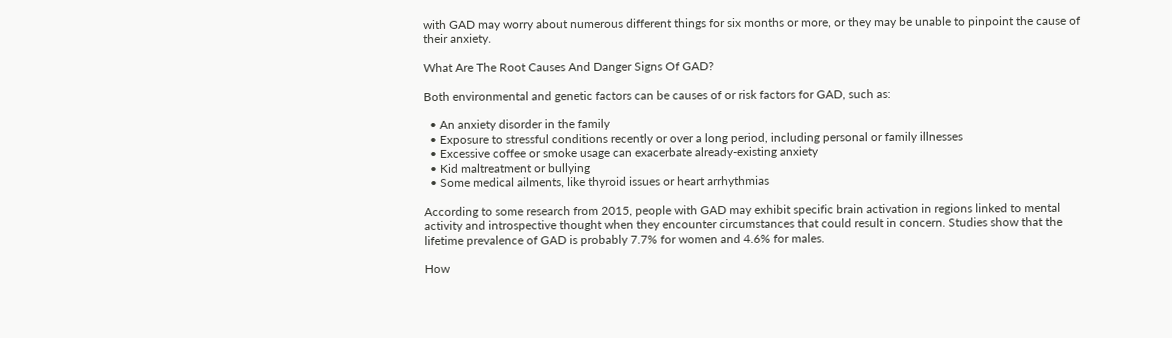with GAD may worry about numerous different things for six months or more, or they may be unable to pinpoint the cause of their anxiety.

What Are The Root Causes And Danger Signs Of GAD?

Both environmental and genetic factors can be causes of or risk factors for GAD, such as:

  • An anxiety disorder in the family
  • Exposure to stressful conditions recently or over a long period, including personal or family illnesses
  • Excessive coffee or smoke usage can exacerbate already-existing anxiety
  • Kid maltreatment or bullying
  • Some medical ailments, like thyroid issues or heart arrhythmias

According to some research from 2015, people with GAD may exhibit specific brain activation in regions linked to mental activity and introspective thought when they encounter circumstances that could result in concern. Studies show that the lifetime prevalence of GAD is probably 7.7% for women and 4.6% for males.

How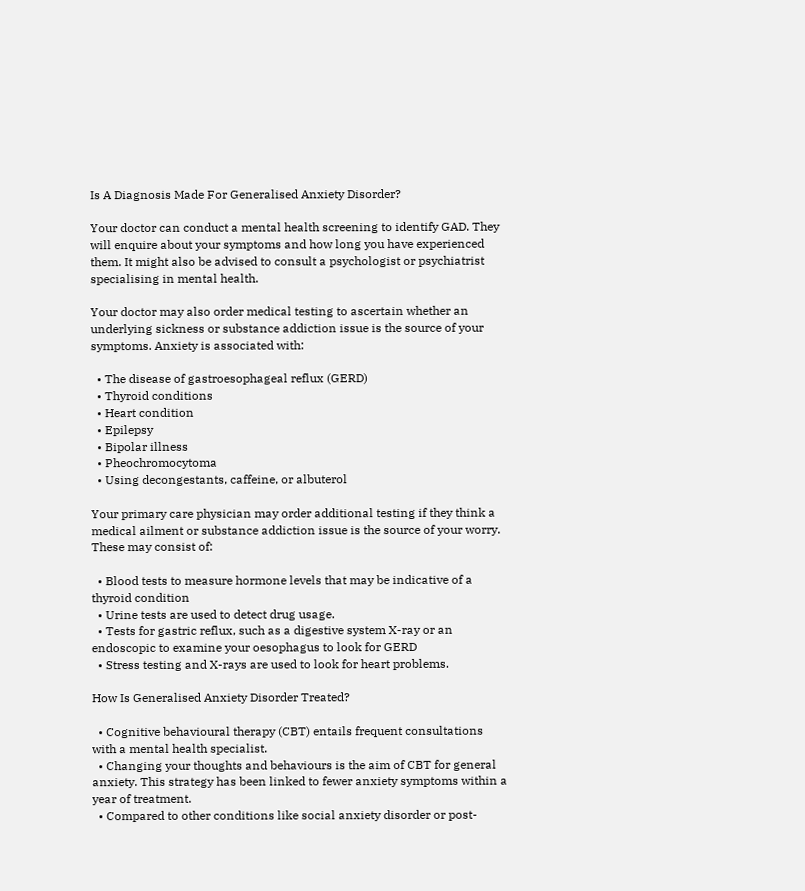Is A Diagnosis Made For Generalised Anxiety Disorder?

Your doctor can conduct a mental health screening to identify GAD. They will enquire about your symptoms and how long you have experienced them. It might also be advised to consult a psychologist or psychiatrist specialising in mental health.

Your doctor may also order medical testing to ascertain whether an underlying sickness or substance addiction issue is the source of your symptoms. Anxiety is associated with:

  • The disease of gastroesophageal reflux (GERD)
  • Thyroid conditions
  • Heart condition
  • Epilepsy
  • Bipolar illness
  • Pheochromocytoma
  • Using decongestants, caffeine, or albuterol

Your primary care physician may order additional testing if they think a medical ailment or substance addiction issue is the source of your worry. These may consist of:

  • Blood tests to measure hormone levels that may be indicative of a thyroid condition
  • Urine tests are used to detect drug usage.
  • Tests for gastric reflux, such as a digestive system X-ray or an endoscopic to examine your oesophagus to look for GERD
  • Stress testing and X-rays are used to look for heart problems.

How Is Generalised Anxiety Disorder Treated?

  • Cognitive behavioural therapy (CBT) entails frequent consultations with a mental health specialist.
  • Changing your thoughts and behaviours is the aim of CBT for general anxiety. This strategy has been linked to fewer anxiety symptoms within a year of treatment.
  • Compared to other conditions like social anxiety disorder or post-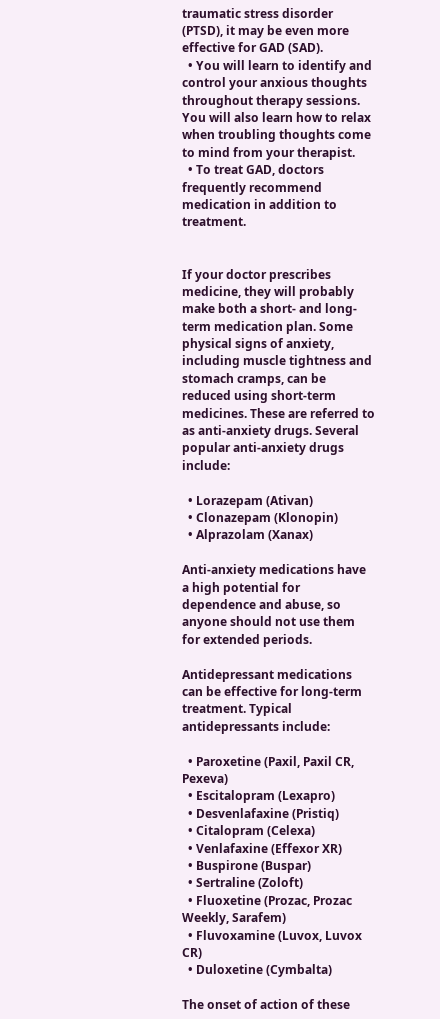traumatic stress disorder (PTSD), it may be even more effective for GAD (SAD).
  • You will learn to identify and control your anxious thoughts throughout therapy sessions. You will also learn how to relax when troubling thoughts come to mind from your therapist.
  • To treat GAD, doctors frequently recommend medication in addition to treatment.


If your doctor prescribes medicine, they will probably make both a short- and long-term medication plan. Some physical signs of anxiety, including muscle tightness and stomach cramps, can be reduced using short-term medicines. These are referred to as anti-anxiety drugs. Several popular anti-anxiety drugs include:

  • Lorazepam (Ativan)
  • Clonazepam (Klonopin)
  • Alprazolam (Xanax)

Anti-anxiety medications have a high potential for dependence and abuse, so anyone should not use them for extended periods.

Antidepressant medications can be effective for long-term treatment. Typical antidepressants include:

  • Paroxetine (Paxil, Paxil CR, Pexeva)
  • Escitalopram (Lexapro)
  • Desvenlafaxine (Pristiq)
  • Citalopram (Celexa)
  • Venlafaxine (Effexor XR)
  • Buspirone (Buspar)
  • Sertraline (Zoloft)
  • Fluoxetine (Prozac, Prozac Weekly, Sarafem)
  • Fluvoxamine (Luvox, Luvox CR)
  • Duloxetine (Cymbalta)

The onset of action of these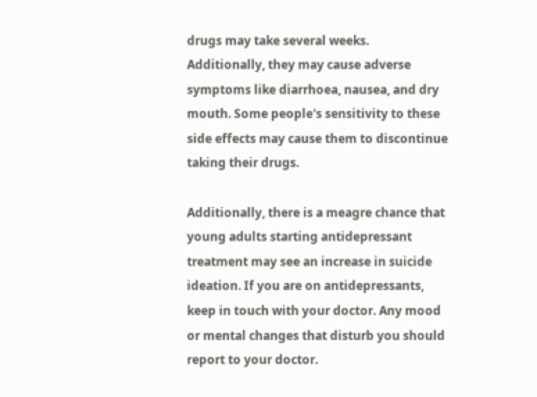drugs may take several weeks. Additionally, they may cause adverse symptoms like diarrhoea, nausea, and dry mouth. Some people's sensitivity to these side effects may cause them to discontinue taking their drugs.

Additionally, there is a meagre chance that young adults starting antidepressant treatment may see an increase in suicide ideation. If you are on antidepressants, keep in touch with your doctor. Any mood or mental changes that disturb you should report to your doctor.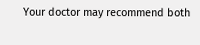Your doctor may recommend both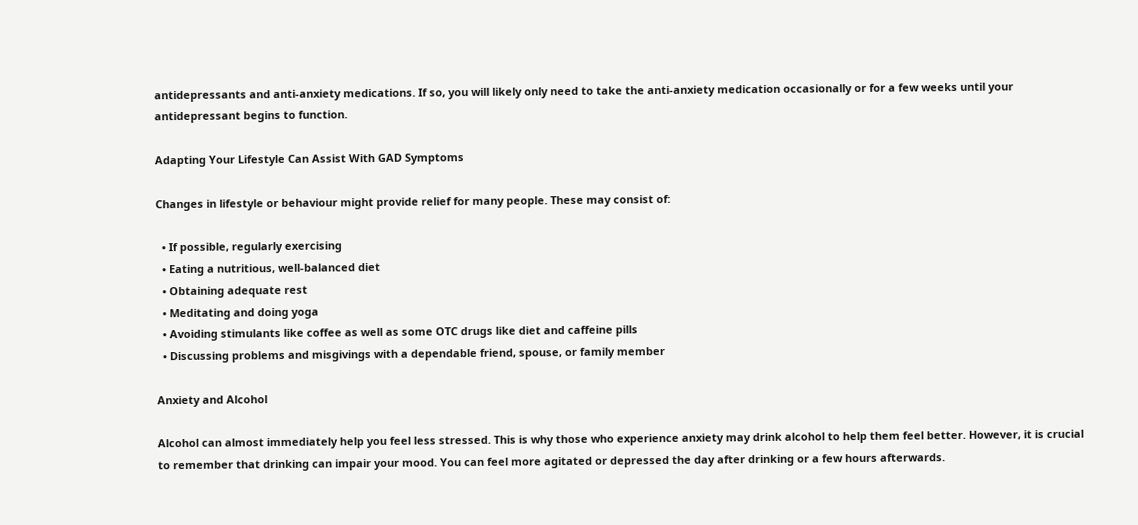antidepressants and anti-anxiety medications. If so, you will likely only need to take the anti-anxiety medication occasionally or for a few weeks until your antidepressant begins to function.

Adapting Your Lifestyle Can Assist With GAD Symptoms

Changes in lifestyle or behaviour might provide relief for many people. These may consist of:

  • If possible, regularly exercising
  • Eating a nutritious, well-balanced diet
  • Obtaining adequate rest
  • Meditating and doing yoga
  • Avoiding stimulants like coffee as well as some OTC drugs like diet and caffeine pills
  • Discussing problems and misgivings with a dependable friend, spouse, or family member

Anxiety and Alcohol

Alcohol can almost immediately help you feel less stressed. This is why those who experience anxiety may drink alcohol to help them feel better. However, it is crucial to remember that drinking can impair your mood. You can feel more agitated or depressed the day after drinking or a few hours afterwards.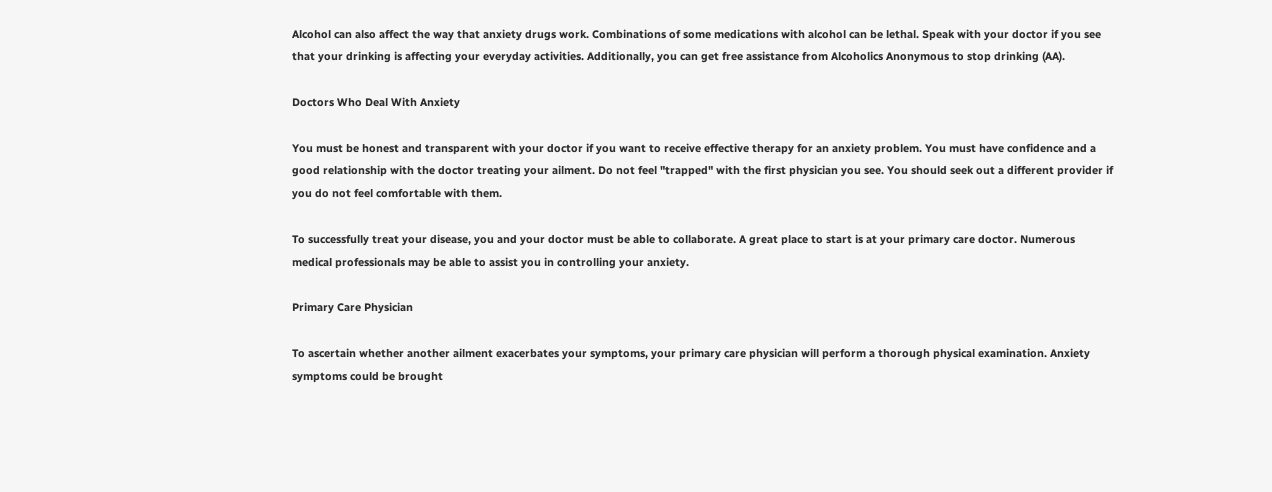Alcohol can also affect the way that anxiety drugs work. Combinations of some medications with alcohol can be lethal. Speak with your doctor if you see that your drinking is affecting your everyday activities. Additionally, you can get free assistance from Alcoholics Anonymous to stop drinking (AA).

Doctors Who Deal With Anxiety

You must be honest and transparent with your doctor if you want to receive effective therapy for an anxiety problem. You must have confidence and a good relationship with the doctor treating your ailment. Do not feel "trapped" with the first physician you see. You should seek out a different provider if you do not feel comfortable with them.

To successfully treat your disease, you and your doctor must be able to collaborate. A great place to start is at your primary care doctor. Numerous medical professionals may be able to assist you in controlling your anxiety.

Primary Care Physician

To ascertain whether another ailment exacerbates your symptoms, your primary care physician will perform a thorough physical examination. Anxiety symptoms could be brought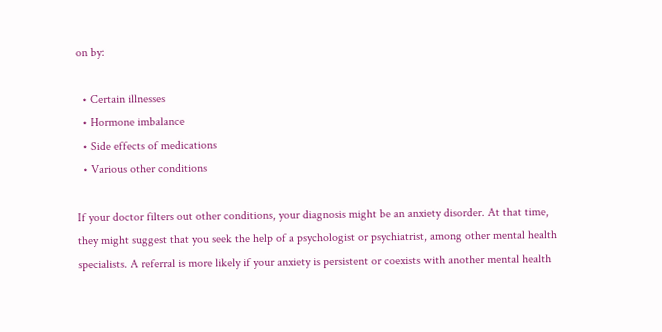on by:

  • Certain illnesses
  • Hormone imbalance
  • Side effects of medications
  • Various other conditions

If your doctor filters out other conditions, your diagnosis might be an anxiety disorder. At that time, they might suggest that you seek the help of a psychologist or psychiatrist, among other mental health specialists. A referral is more likely if your anxiety is persistent or coexists with another mental health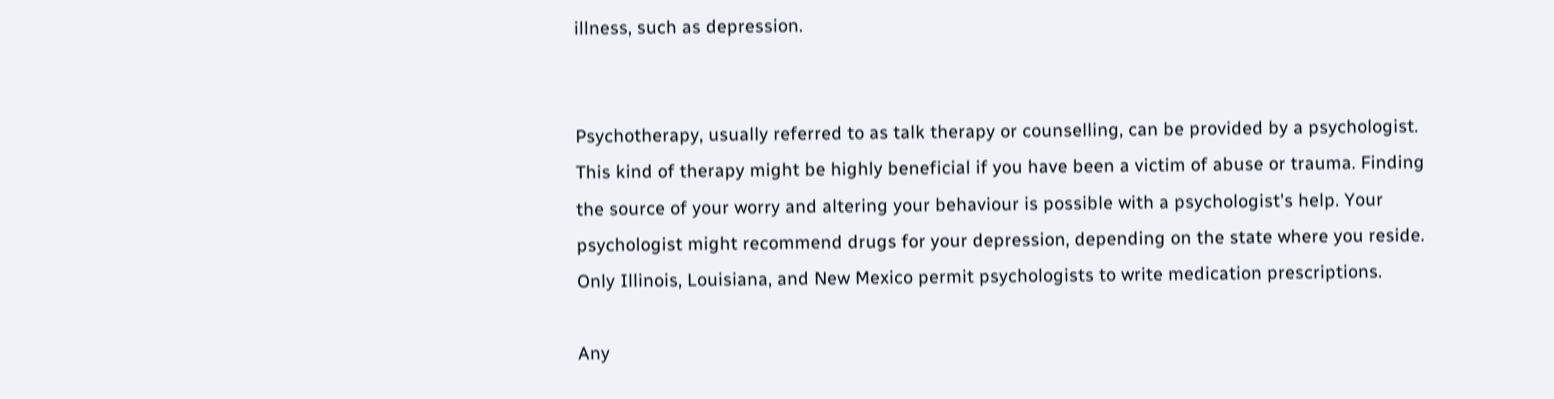illness, such as depression.


Psychotherapy, usually referred to as talk therapy or counselling, can be provided by a psychologist. This kind of therapy might be highly beneficial if you have been a victim of abuse or trauma. Finding the source of your worry and altering your behaviour is possible with a psychologist's help. Your psychologist might recommend drugs for your depression, depending on the state where you reside. Only Illinois, Louisiana, and New Mexico permit psychologists to write medication prescriptions.

Any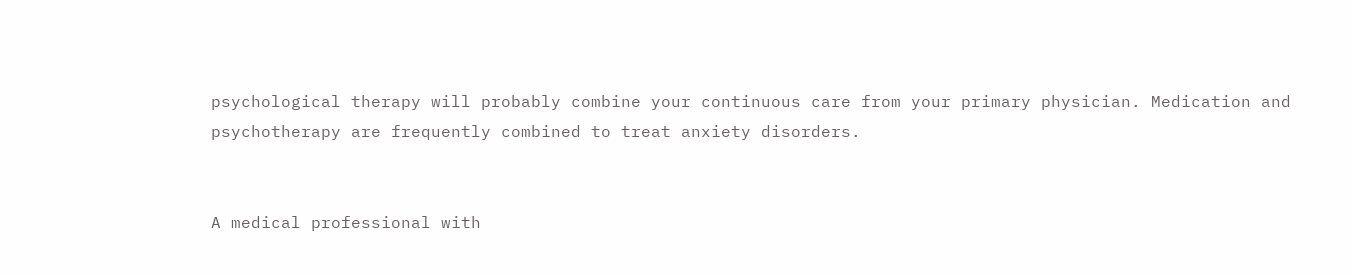psychological therapy will probably combine your continuous care from your primary physician. Medication and psychotherapy are frequently combined to treat anxiety disorders.


A medical professional with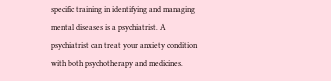specific training in identifying and managing mental diseases is a psychiatrist. A psychiatrist can treat your anxiety condition with both psychotherapy and medicines.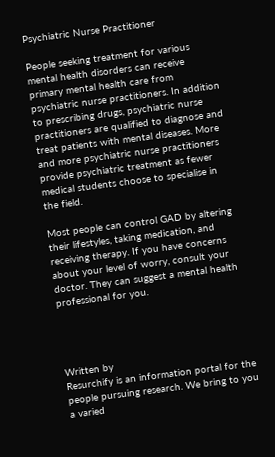Psychiatric Nurse Practitioner

People seeking treatment for various mental health disorders can receive primary mental health care from psychiatric nurse practitioners. In addition to prescribing drugs, psychiatric nurse practitioners are qualified to diagnose and treat patients with mental diseases. More and more psychiatric nurse practitioners provide psychiatric treatment as fewer medical students choose to specialise in the field.

Most people can control GAD by altering their lifestyles, taking medication, and receiving therapy. If you have concerns about your level of worry, consult your doctor. They can suggest a mental health professional for you.




Written by
Resurchify is an information portal for the people pursuing research. We bring to you a varied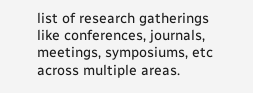list of research gatherings like conferences, journals, meetings, symposiums, etc across multiple areas.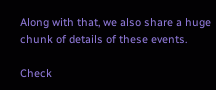Along with that, we also share a huge chunk of details of these events.

Check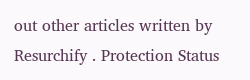out other articles written by Resurchify . Protection Status